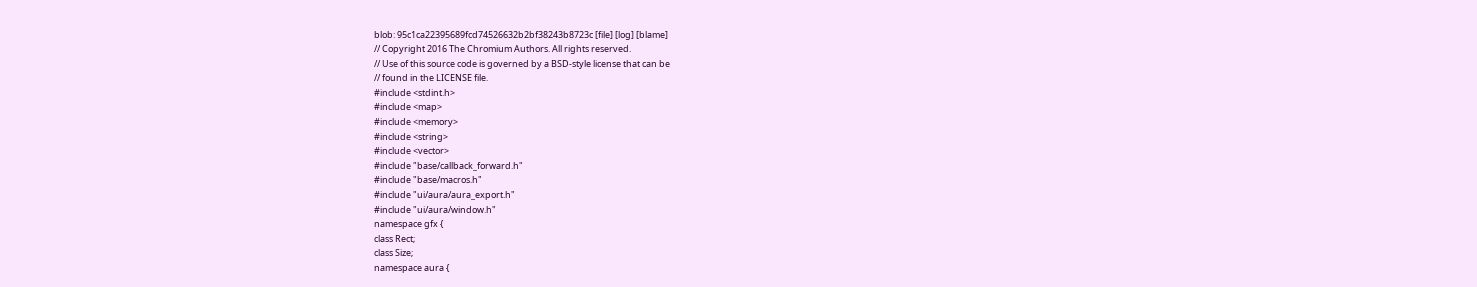blob: 95c1ca22395689fcd74526632b2bf38243b8723c [file] [log] [blame]
// Copyright 2016 The Chromium Authors. All rights reserved.
// Use of this source code is governed by a BSD-style license that can be
// found in the LICENSE file.
#include <stdint.h>
#include <map>
#include <memory>
#include <string>
#include <vector>
#include "base/callback_forward.h"
#include "base/macros.h"
#include "ui/aura/aura_export.h"
#include "ui/aura/window.h"
namespace gfx {
class Rect;
class Size;
namespace aura {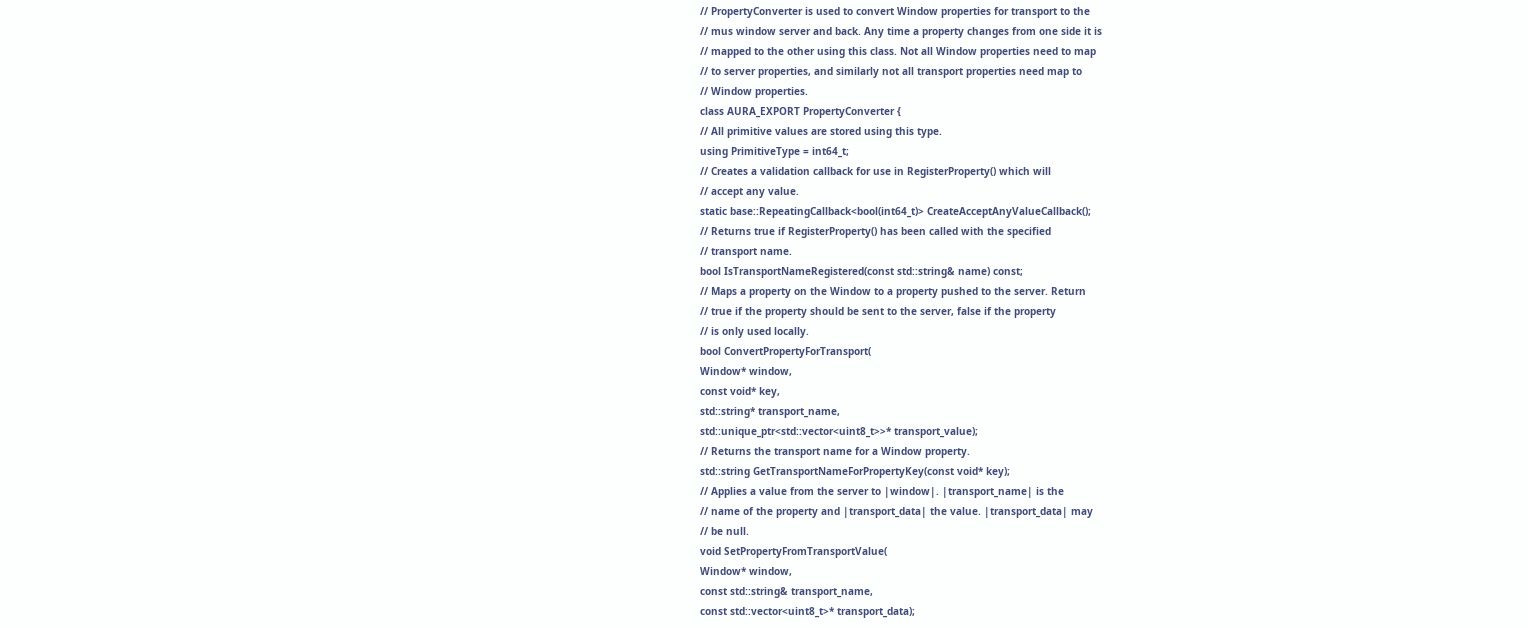// PropertyConverter is used to convert Window properties for transport to the
// mus window server and back. Any time a property changes from one side it is
// mapped to the other using this class. Not all Window properties need to map
// to server properties, and similarly not all transport properties need map to
// Window properties.
class AURA_EXPORT PropertyConverter {
// All primitive values are stored using this type.
using PrimitiveType = int64_t;
// Creates a validation callback for use in RegisterProperty() which will
// accept any value.
static base::RepeatingCallback<bool(int64_t)> CreateAcceptAnyValueCallback();
// Returns true if RegisterProperty() has been called with the specified
// transport name.
bool IsTransportNameRegistered(const std::string& name) const;
// Maps a property on the Window to a property pushed to the server. Return
// true if the property should be sent to the server, false if the property
// is only used locally.
bool ConvertPropertyForTransport(
Window* window,
const void* key,
std::string* transport_name,
std::unique_ptr<std::vector<uint8_t>>* transport_value);
// Returns the transport name for a Window property.
std::string GetTransportNameForPropertyKey(const void* key);
// Applies a value from the server to |window|. |transport_name| is the
// name of the property and |transport_data| the value. |transport_data| may
// be null.
void SetPropertyFromTransportValue(
Window* window,
const std::string& transport_name,
const std::vector<uint8_t>* transport_data);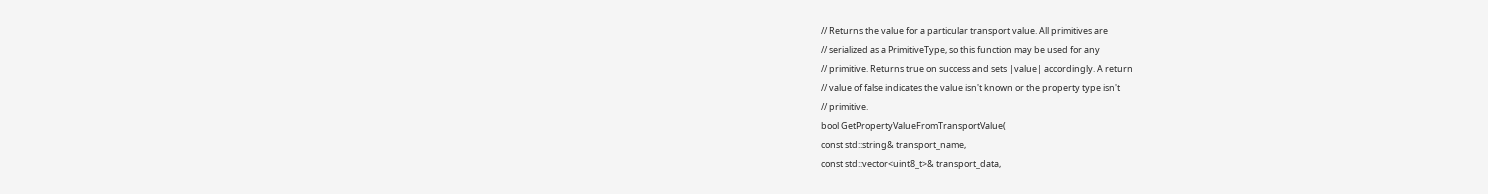// Returns the value for a particular transport value. All primitives are
// serialized as a PrimitiveType, so this function may be used for any
// primitive. Returns true on success and sets |value| accordingly. A return
// value of false indicates the value isn't known or the property type isn't
// primitive.
bool GetPropertyValueFromTransportValue(
const std::string& transport_name,
const std::vector<uint8_t>& transport_data,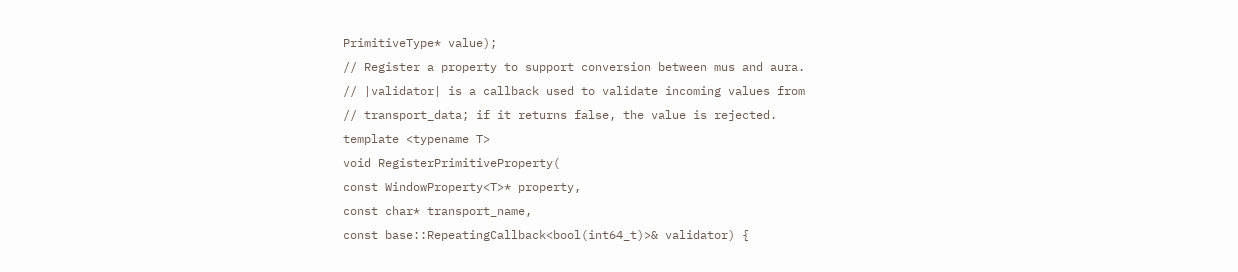PrimitiveType* value);
// Register a property to support conversion between mus and aura.
// |validator| is a callback used to validate incoming values from
// transport_data; if it returns false, the value is rejected.
template <typename T>
void RegisterPrimitiveProperty(
const WindowProperty<T>* property,
const char* transport_name,
const base::RepeatingCallback<bool(int64_t)>& validator) {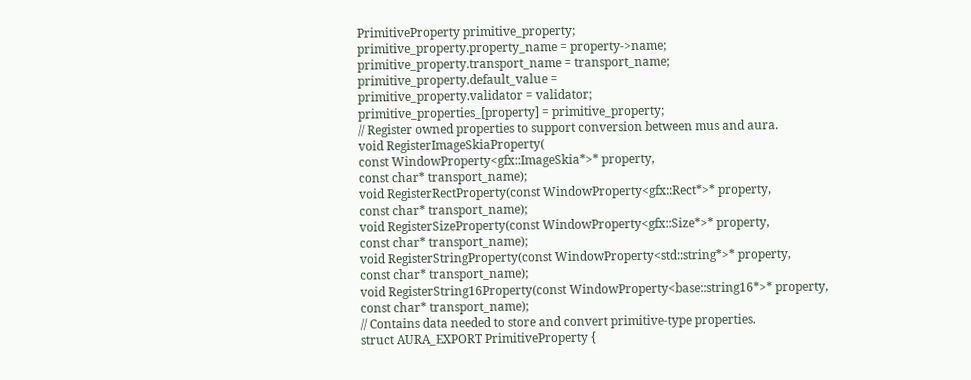PrimitiveProperty primitive_property;
primitive_property.property_name = property->name;
primitive_property.transport_name = transport_name;
primitive_property.default_value =
primitive_property.validator = validator;
primitive_properties_[property] = primitive_property;
// Register owned properties to support conversion between mus and aura.
void RegisterImageSkiaProperty(
const WindowProperty<gfx::ImageSkia*>* property,
const char* transport_name);
void RegisterRectProperty(const WindowProperty<gfx::Rect*>* property,
const char* transport_name);
void RegisterSizeProperty(const WindowProperty<gfx::Size*>* property,
const char* transport_name);
void RegisterStringProperty(const WindowProperty<std::string*>* property,
const char* transport_name);
void RegisterString16Property(const WindowProperty<base::string16*>* property,
const char* transport_name);
// Contains data needed to store and convert primitive-type properties.
struct AURA_EXPORT PrimitiveProperty {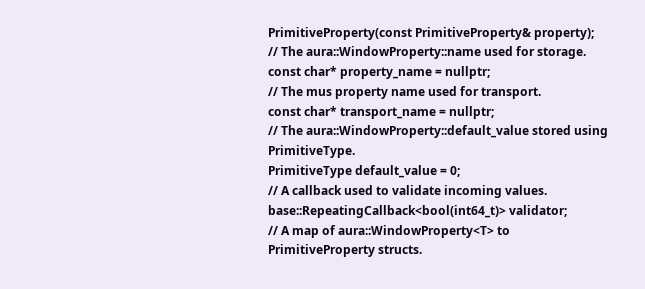PrimitiveProperty(const PrimitiveProperty& property);
// The aura::WindowProperty::name used for storage.
const char* property_name = nullptr;
// The mus property name used for transport.
const char* transport_name = nullptr;
// The aura::WindowProperty::default_value stored using PrimitiveType.
PrimitiveType default_value = 0;
// A callback used to validate incoming values.
base::RepeatingCallback<bool(int64_t)> validator;
// A map of aura::WindowProperty<T> to PrimitiveProperty structs.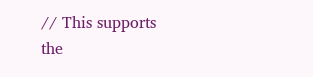// This supports the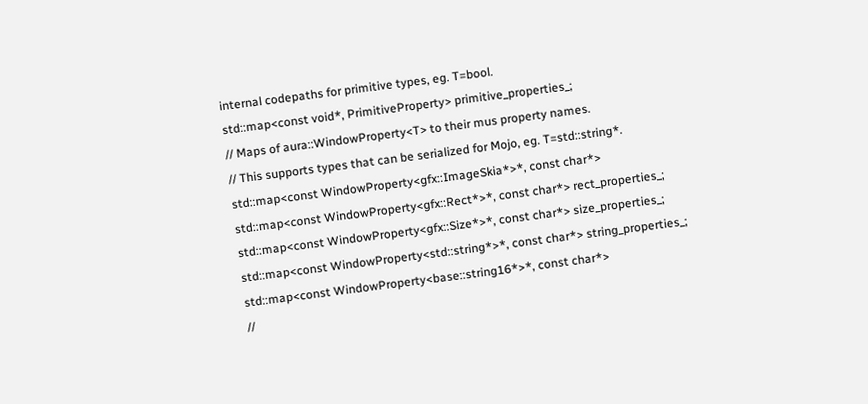internal codepaths for primitive types, eg. T=bool.
std::map<const void*, PrimitiveProperty> primitive_properties_;
// Maps of aura::WindowProperty<T> to their mus property names.
// This supports types that can be serialized for Mojo, eg. T=std::string*.
std::map<const WindowProperty<gfx::ImageSkia*>*, const char*>
std::map<const WindowProperty<gfx::Rect*>*, const char*> rect_properties_;
std::map<const WindowProperty<gfx::Size*>*, const char*> size_properties_;
std::map<const WindowProperty<std::string*>*, const char*> string_properties_;
std::map<const WindowProperty<base::string16*>*, const char*>
//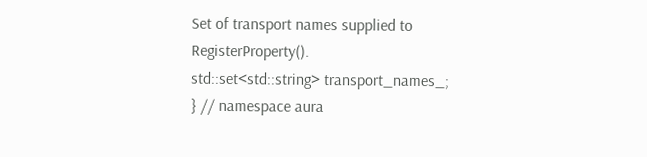Set of transport names supplied to RegisterProperty().
std::set<std::string> transport_names_;
} // namespace aura